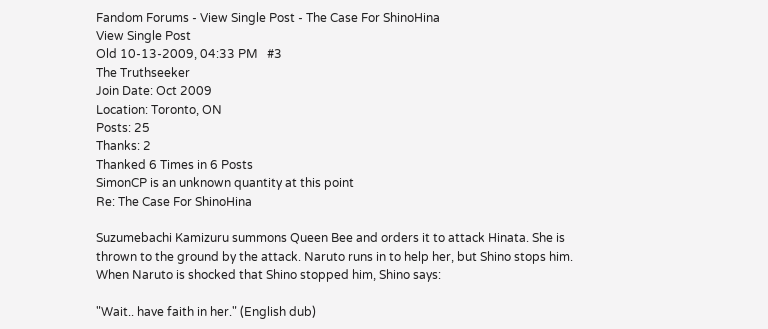Fandom Forums - View Single Post - The Case For ShinoHina
View Single Post
Old 10-13-2009, 04:33 PM   #3
The Truthseeker
Join Date: Oct 2009
Location: Toronto, ON
Posts: 25
Thanks: 2
Thanked 6 Times in 6 Posts
SimonCP is an unknown quantity at this point
Re: The Case For ShinoHina

Suzumebachi Kamizuru summons Queen Bee and orders it to attack Hinata. She is thrown to the ground by the attack. Naruto runs in to help her, but Shino stops him. When Naruto is shocked that Shino stopped him, Shino says:

"Wait.. have faith in her." (English dub)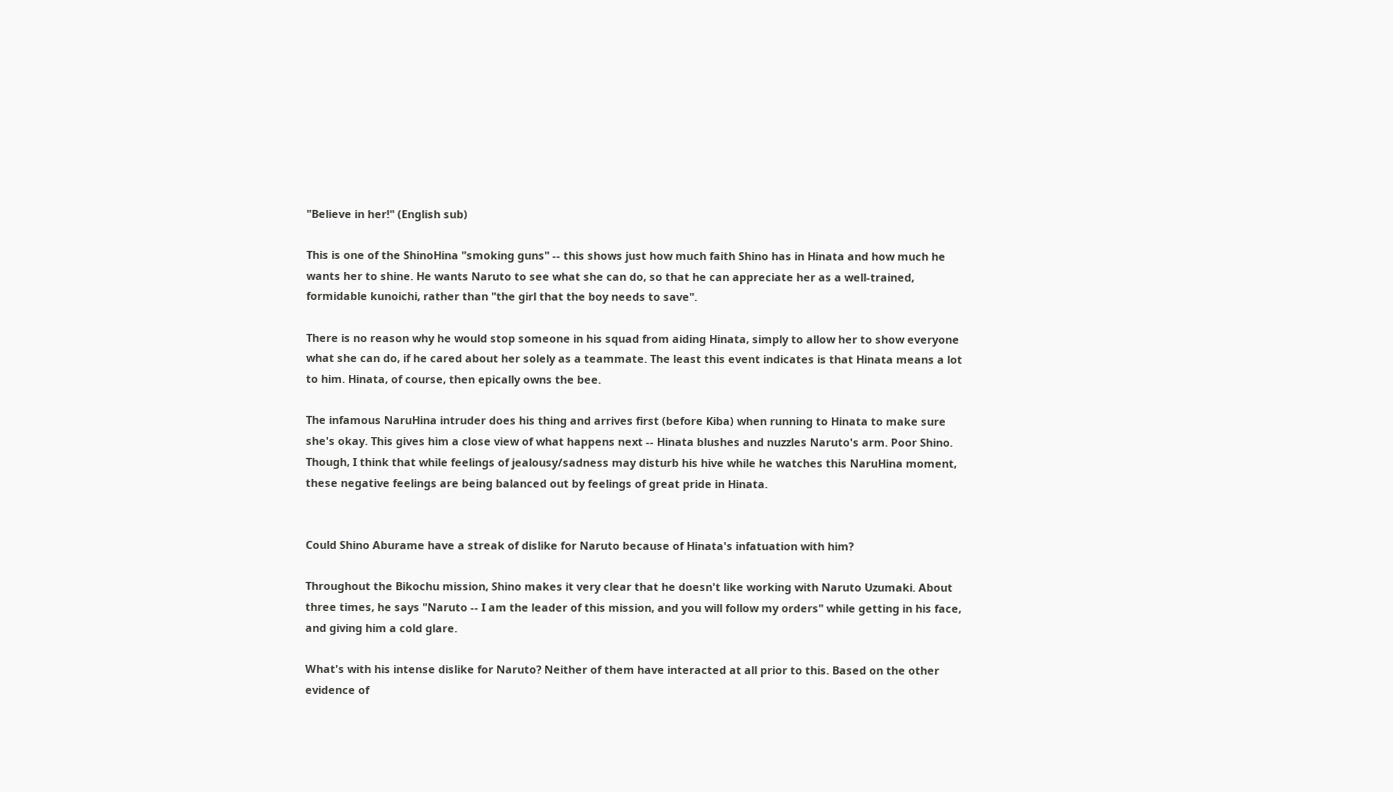"Believe in her!" (English sub)

This is one of the ShinoHina "smoking guns" -- this shows just how much faith Shino has in Hinata and how much he wants her to shine. He wants Naruto to see what she can do, so that he can appreciate her as a well-trained, formidable kunoichi, rather than "the girl that the boy needs to save".

There is no reason why he would stop someone in his squad from aiding Hinata, simply to allow her to show everyone what she can do, if he cared about her solely as a teammate. The least this event indicates is that Hinata means a lot to him. Hinata, of course, then epically owns the bee.

The infamous NaruHina intruder does his thing and arrives first (before Kiba) when running to Hinata to make sure she's okay. This gives him a close view of what happens next -- Hinata blushes and nuzzles Naruto's arm. Poor Shino. Though, I think that while feelings of jealousy/sadness may disturb his hive while he watches this NaruHina moment, these negative feelings are being balanced out by feelings of great pride in Hinata.


Could Shino Aburame have a streak of dislike for Naruto because of Hinata's infatuation with him?

Throughout the Bikochu mission, Shino makes it very clear that he doesn't like working with Naruto Uzumaki. About three times, he says "Naruto -- I am the leader of this mission, and you will follow my orders" while getting in his face, and giving him a cold glare.

What's with his intense dislike for Naruto? Neither of them have interacted at all prior to this. Based on the other evidence of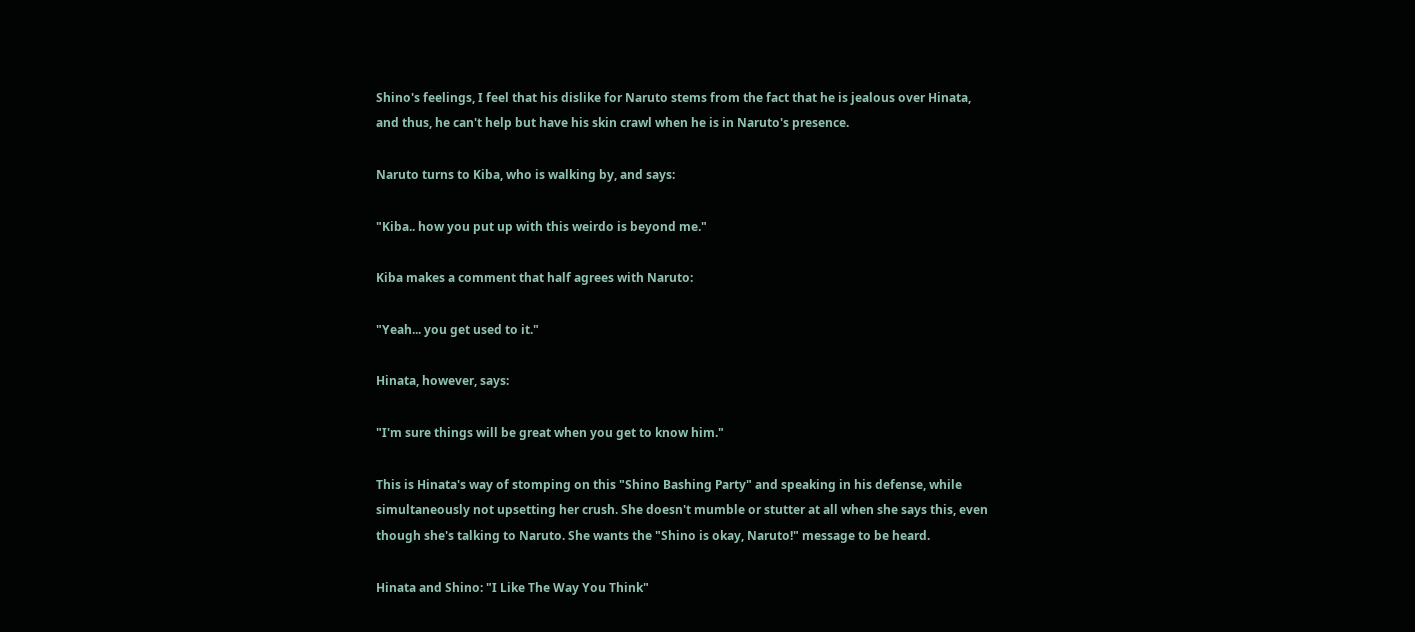Shino's feelings, I feel that his dislike for Naruto stems from the fact that he is jealous over Hinata, and thus, he can't help but have his skin crawl when he is in Naruto's presence.

Naruto turns to Kiba, who is walking by, and says:

"Kiba.. how you put up with this weirdo is beyond me."

Kiba makes a comment that half agrees with Naruto:

"Yeah... you get used to it."

Hinata, however, says:

"I'm sure things will be great when you get to know him."

This is Hinata's way of stomping on this "Shino Bashing Party" and speaking in his defense, while simultaneously not upsetting her crush. She doesn't mumble or stutter at all when she says this, even though she's talking to Naruto. She wants the "Shino is okay, Naruto!" message to be heard.

Hinata and Shino: "I Like The Way You Think"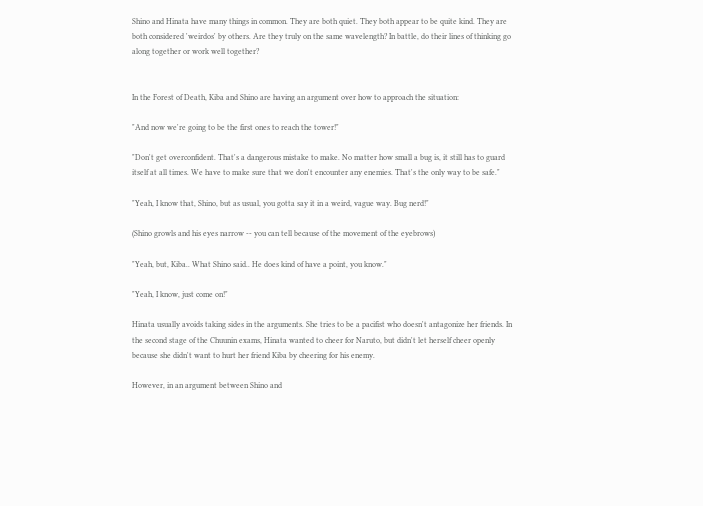Shino and Hinata have many things in common. They are both quiet. They both appear to be quite kind. They are both considered 'weirdos' by others. Are they truly on the same wavelength? In battle, do their lines of thinking go along together or work well together?


In the Forest of Death, Kiba and Shino are having an argument over how to approach the situation:

"And now we're going to be the first ones to reach the tower!"

"Don't get overconfident. That's a dangerous mistake to make. No matter how small a bug is, it still has to guard itself at all times. We have to make sure that we don't encounter any enemies. That's the only way to be safe."

"Yeah, I know that, Shino, but as usual, you gotta say it in a weird, vague way. Bug nerd!"

(Shino growls and his eyes narrow -- you can tell because of the movement of the eyebrows)

"Yeah, but, Kiba.. What Shino said.. He does kind of have a point, you know."

"Yeah, I know, just come on!"

Hinata usually avoids taking sides in the arguments. She tries to be a pacifist who doesn't antagonize her friends. In the second stage of the Chuunin exams, Hinata wanted to cheer for Naruto, but didn't let herself cheer openly because she didn't want to hurt her friend Kiba by cheering for his enemy.

However, in an argument between Shino and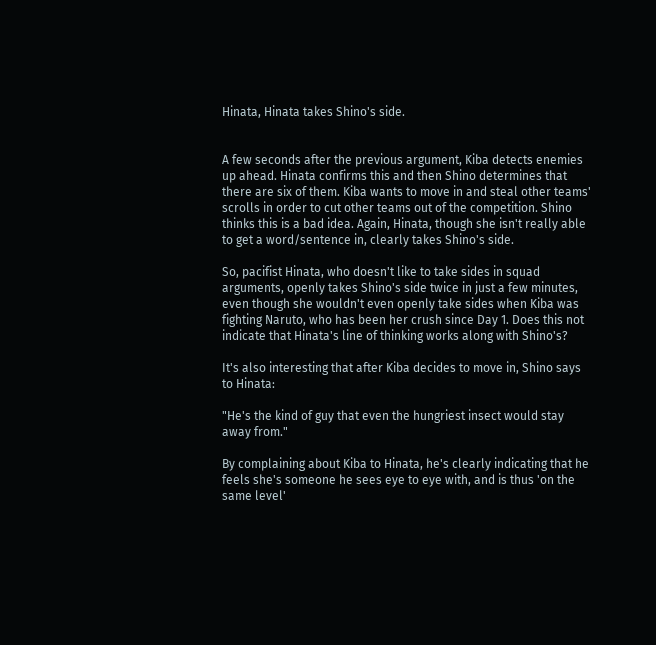Hinata, Hinata takes Shino's side.


A few seconds after the previous argument, Kiba detects enemies up ahead. Hinata confirms this and then Shino determines that there are six of them. Kiba wants to move in and steal other teams' scrolls in order to cut other teams out of the competition. Shino thinks this is a bad idea. Again, Hinata, though she isn't really able to get a word/sentence in, clearly takes Shino's side.

So, pacifist Hinata, who doesn't like to take sides in squad arguments, openly takes Shino's side twice in just a few minutes, even though she wouldn't even openly take sides when Kiba was fighting Naruto, who has been her crush since Day 1. Does this not indicate that Hinata's line of thinking works along with Shino's?

It's also interesting that after Kiba decides to move in, Shino says to Hinata:

"He's the kind of guy that even the hungriest insect would stay away from."

By complaining about Kiba to Hinata, he's clearly indicating that he feels she's someone he sees eye to eye with, and is thus 'on the same level'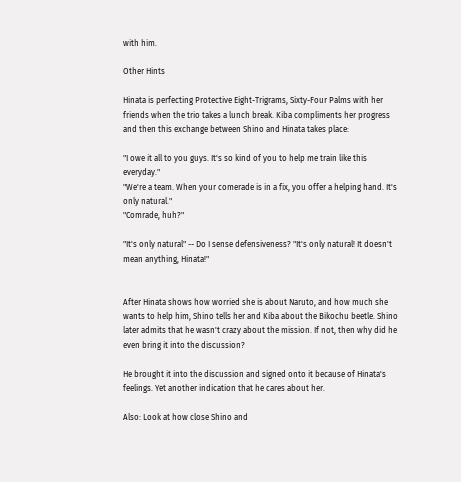with him.

Other Hints

Hinata is perfecting Protective Eight-Trigrams, Sixty-Four Palms with her friends when the trio takes a lunch break. Kiba compliments her progress and then this exchange between Shino and Hinata takes place:

"I owe it all to you guys. It's so kind of you to help me train like this everyday."
"We're a team. When your comerade is in a fix, you offer a helping hand. It's only natural."
"Comrade, huh?"

"It's only natural" -- Do I sense defensiveness? "It's only natural! It doesn't mean anything, Hinata!"


After Hinata shows how worried she is about Naruto, and how much she wants to help him, Shino tells her and Kiba about the Bikochu beetle. Shino later admits that he wasn't crazy about the mission. If not, then why did he even bring it into the discussion?

He brought it into the discussion and signed onto it because of Hinata's feelings. Yet another indication that he cares about her.

Also: Look at how close Shino and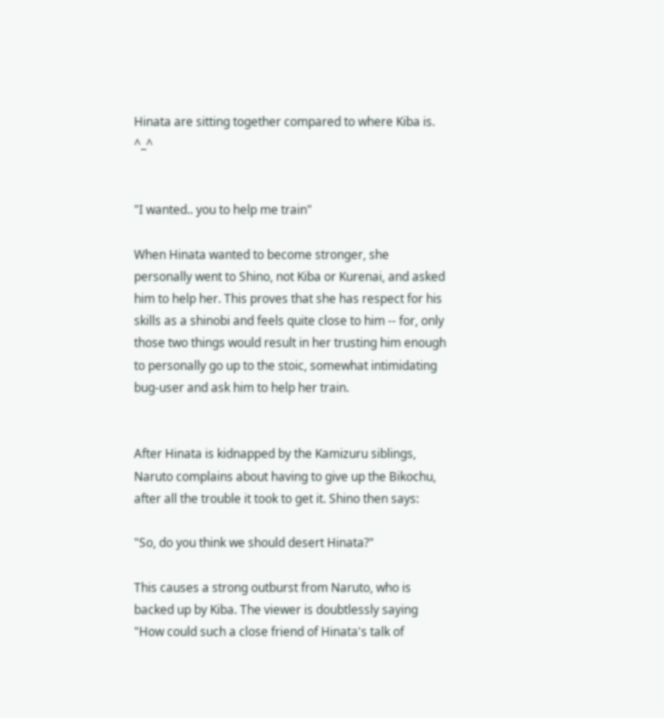Hinata are sitting together compared to where Kiba is. ^_^


"I wanted.. you to help me train"

When Hinata wanted to become stronger, she personally went to Shino, not Kiba or Kurenai, and asked him to help her. This proves that she has respect for his skills as a shinobi and feels quite close to him -- for, only those two things would result in her trusting him enough to personally go up to the stoic, somewhat intimidating bug-user and ask him to help her train.


After Hinata is kidnapped by the Kamizuru siblings, Naruto complains about having to give up the Bikochu, after all the trouble it took to get it. Shino then says:

"So, do you think we should desert Hinata?"

This causes a strong outburst from Naruto, who is backed up by Kiba. The viewer is doubtlessly saying "How could such a close friend of Hinata's talk of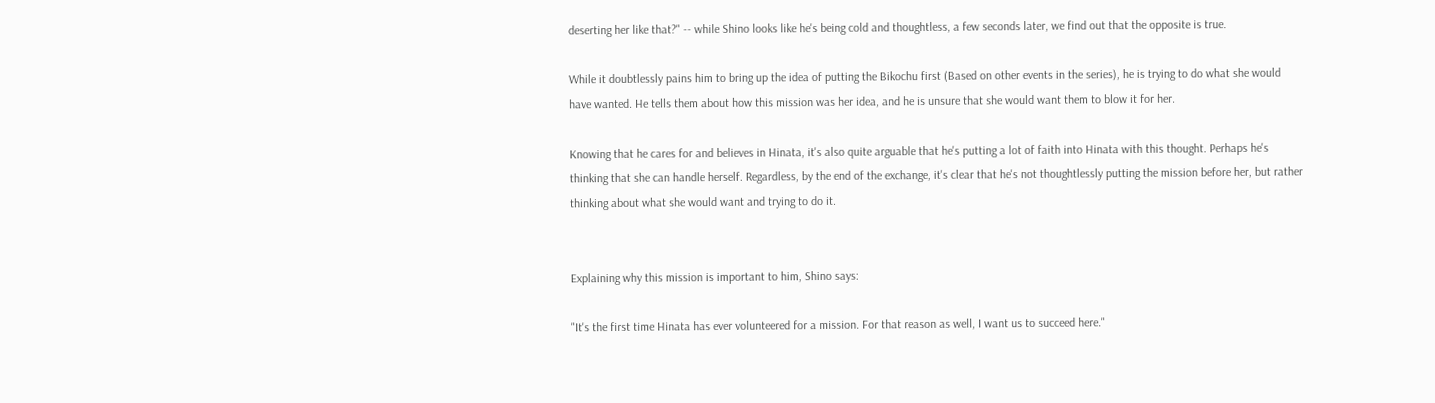deserting her like that?" -- while Shino looks like he's being cold and thoughtless, a few seconds later, we find out that the opposite is true.

While it doubtlessly pains him to bring up the idea of putting the Bikochu first (Based on other events in the series), he is trying to do what she would have wanted. He tells them about how this mission was her idea, and he is unsure that she would want them to blow it for her.

Knowing that he cares for and believes in Hinata, it's also quite arguable that he's putting a lot of faith into Hinata with this thought. Perhaps he's thinking that she can handle herself. Regardless, by the end of the exchange, it's clear that he's not thoughtlessly putting the mission before her, but rather thinking about what she would want and trying to do it.


Explaining why this mission is important to him, Shino says:

"It's the first time Hinata has ever volunteered for a mission. For that reason as well, I want us to succeed here."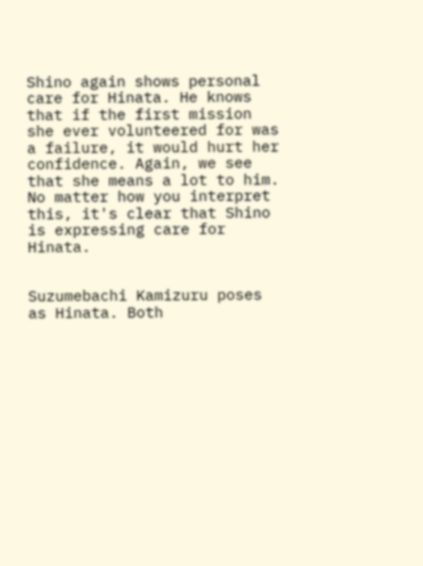Shino again shows personal care for Hinata. He knows that if the first mission she ever volunteered for was a failure, it would hurt her confidence. Again, we see that she means a lot to him. No matter how you interpret this, it's clear that Shino is expressing care for Hinata.


Suzumebachi Kamizuru poses as Hinata. Both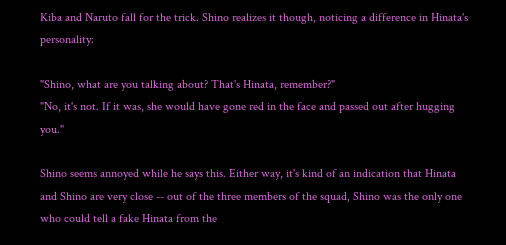Kiba and Naruto fall for the trick. Shino realizes it though, noticing a difference in Hinata's personality:

"Shino, what are you talking about? That's Hinata, remember?"
"No, it's not. If it was, she would have gone red in the face and passed out after hugging you."

Shino seems annoyed while he says this. Either way, it's kind of an indication that Hinata and Shino are very close -- out of the three members of the squad, Shino was the only one who could tell a fake Hinata from the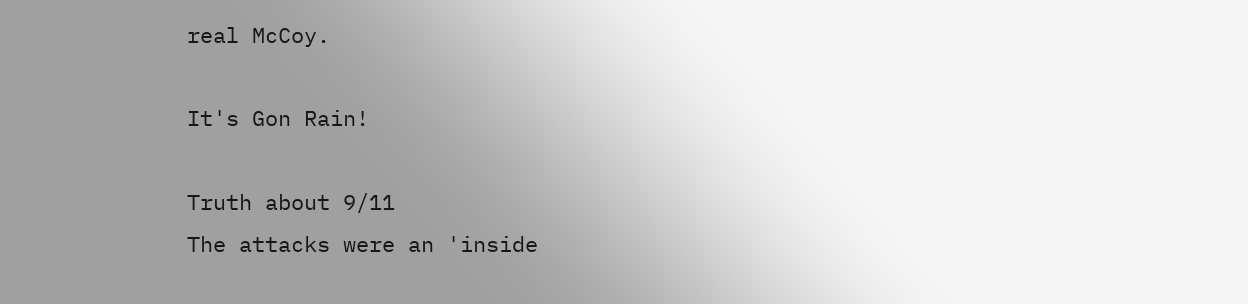real McCoy.

It's Gon Rain!

Truth about 9/11
The attacks were an 'inside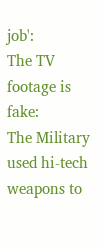job':
The TV footage is fake:
The Military used hi-tech weapons to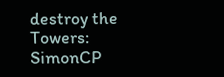destroy the Towers:
SimonCP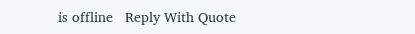is offline   Reply With Quote